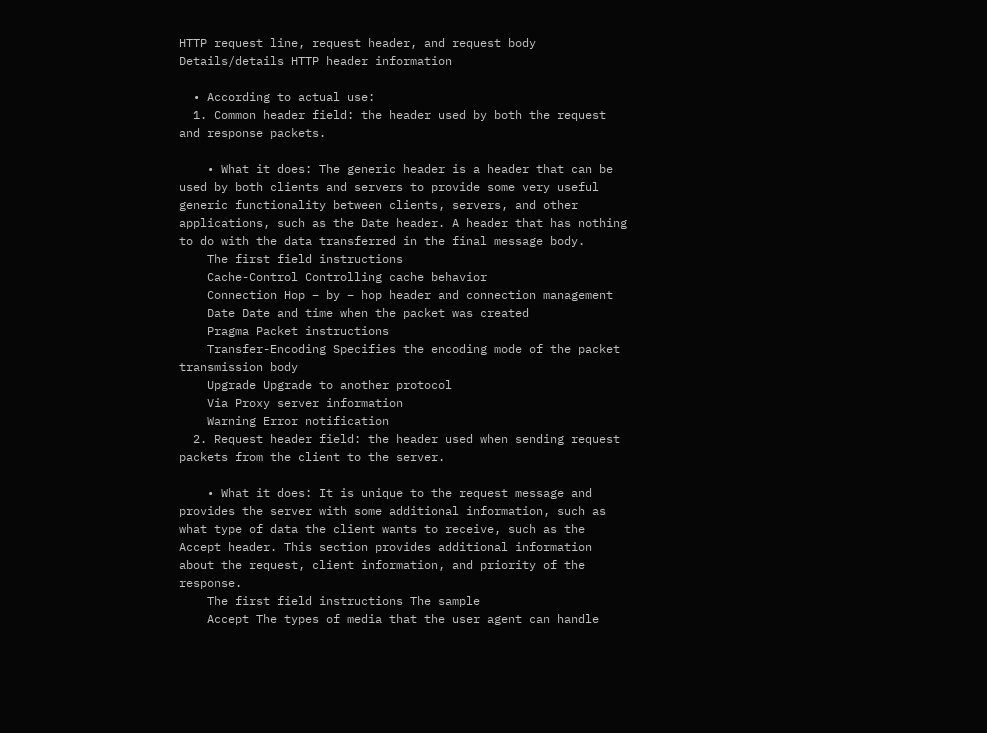HTTP request line, request header, and request body Details/details HTTP header information

  • According to actual use:
  1. Common header field: the header used by both the request and response packets.

    • What it does: The generic header is a header that can be used by both clients and servers to provide some very useful generic functionality between clients, servers, and other applications, such as the Date header. A header that has nothing to do with the data transferred in the final message body.
    The first field instructions
    Cache-Control Controlling cache behavior
    Connection Hop – by – hop header and connection management
    Date Date and time when the packet was created
    Pragma Packet instructions
    Transfer-Encoding Specifies the encoding mode of the packet transmission body
    Upgrade Upgrade to another protocol
    Via Proxy server information
    Warning Error notification
  2. Request header field: the header used when sending request packets from the client to the server.

    • What it does: It is unique to the request message and provides the server with some additional information, such as what type of data the client wants to receive, such as the Accept header. This section provides additional information about the request, client information, and priority of the response.
    The first field instructions The sample
    Accept The types of media that the user agent can handle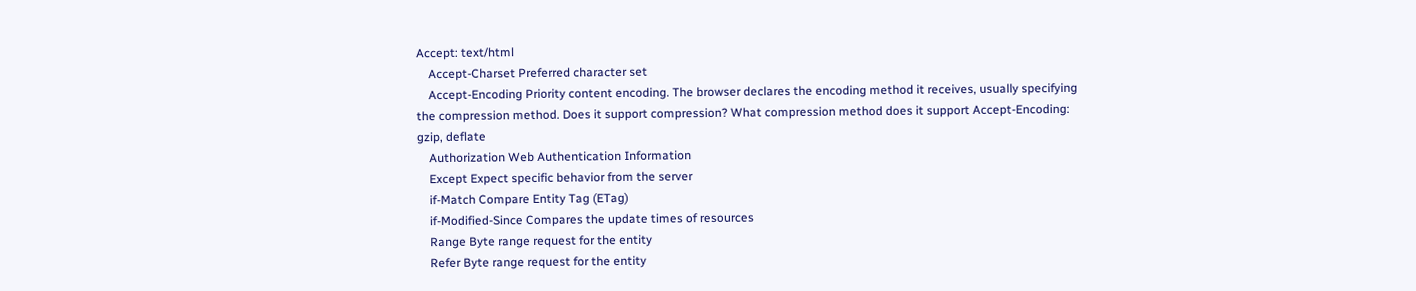Accept: text/html
    Accept-Charset Preferred character set
    Accept-Encoding Priority content encoding. The browser declares the encoding method it receives, usually specifying the compression method. Does it support compression? What compression method does it support Accept-Encoding: gzip, deflate
    Authorization Web Authentication Information
    Except Expect specific behavior from the server
    if-Match Compare Entity Tag (ETag)
    if-Modified-Since Compares the update times of resources
    Range Byte range request for the entity
    Refer Byte range request for the entity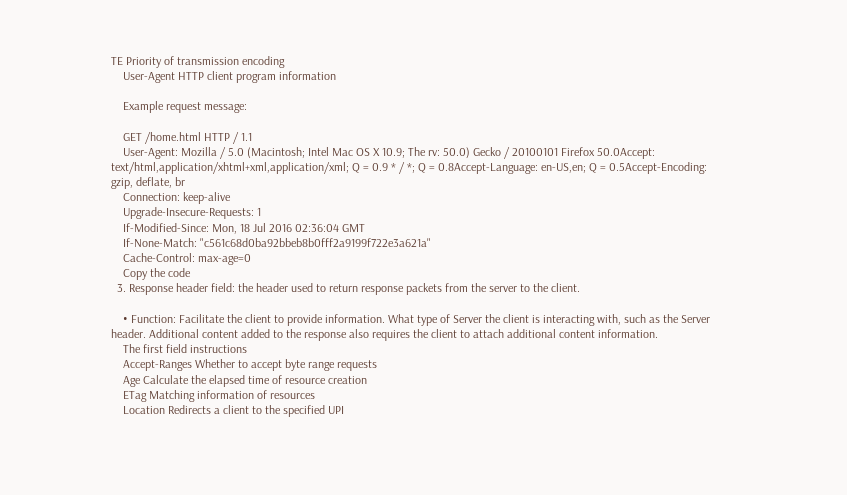TE Priority of transmission encoding
    User-Agent HTTP client program information

    Example request message:

    GET /home.html HTTP / 1.1
    User-Agent: Mozilla / 5.0 (Macintosh; Intel Mac OS X 10.9; The rv: 50.0) Gecko / 20100101 Firefox 50.0Accept: text/html,application/xhtml+xml,application/xml; Q = 0.9 * / *; Q = 0.8Accept-Language: en-US,en; Q = 0.5Accept-Encoding: gzip, deflate, br
    Connection: keep-alive
    Upgrade-Insecure-Requests: 1
    If-Modified-Since: Mon, 18 Jul 2016 02:36:04 GMT
    If-None-Match: "c561c68d0ba92bbeb8b0fff2a9199f722e3a621a"
    Cache-Control: max-age=0
    Copy the code
  3. Response header field: the header used to return response packets from the server to the client.

    • Function: Facilitate the client to provide information. What type of Server the client is interacting with, such as the Server header. Additional content added to the response also requires the client to attach additional content information.
    The first field instructions
    Accept-Ranges Whether to accept byte range requests
    Age Calculate the elapsed time of resource creation
    ETag Matching information of resources
    Location Redirects a client to the specified UPI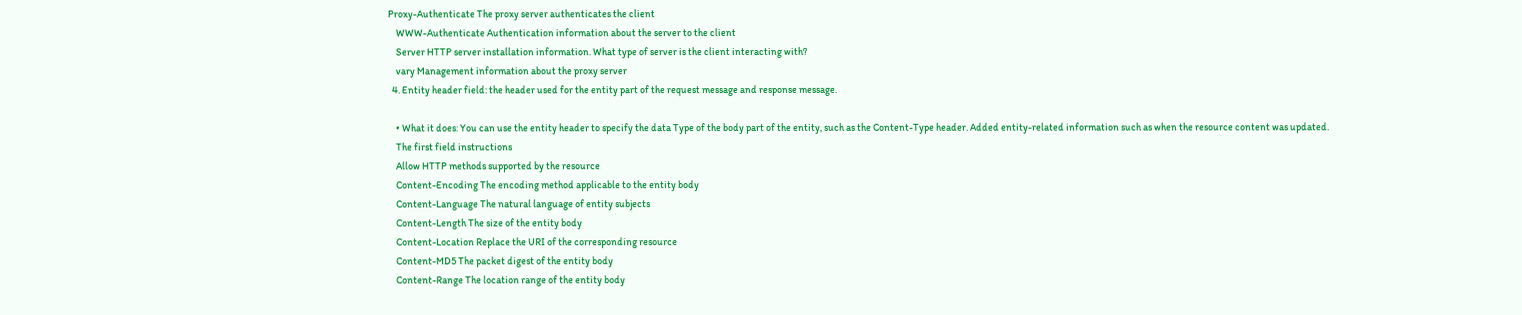Proxy-Authenticate The proxy server authenticates the client
    WWW-Authenticate Authentication information about the server to the client
    Server HTTP server installation information. What type of server is the client interacting with?
    vary Management information about the proxy server
  4. Entity header field: the header used for the entity part of the request message and response message.

    • What it does: You can use the entity header to specify the data Type of the body part of the entity, such as the Content-Type header. Added entity-related information such as when the resource content was updated.
    The first field instructions
    Allow HTTP methods supported by the resource
    Content-Encoding The encoding method applicable to the entity body
    Content-Language The natural language of entity subjects
    Content-Length The size of the entity body
    Content-Location Replace the URI of the corresponding resource
    Content-MD5 The packet digest of the entity body
    Content-Range The location range of the entity body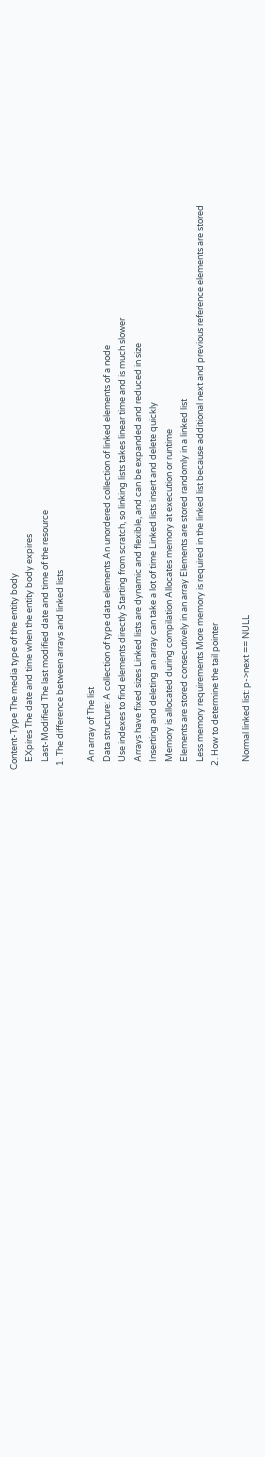Content-Type The media type of the entity body
    EXpires The date and time when the entity body expires
    Last-Modified The last modified date and time of the resource
  1. The difference between arrays and linked lists

    An array of The list
    Data structure: A collection of type data elements An unordered collection of linked elements of a node
    Use indexes to find elements directly Starting from scratch, so linking lists takes linear time and is much slower
    Arrays have fixed sizes Linked lists are dynamic and flexible, and can be expanded and reduced in size
    Inserting and deleting an array can take a lot of time Linked lists insert and delete quickly
    Memory is allocated during compilation Allocates memory at execution or runtime
    Elements are stored consecutively in an array Elements are stored randomly in a linked list
    Less memory requirements More memory is required in the linked list because additional next and previous reference elements are stored
  2. How to determine the tail pointer

    Normal linked list: p->next == NULL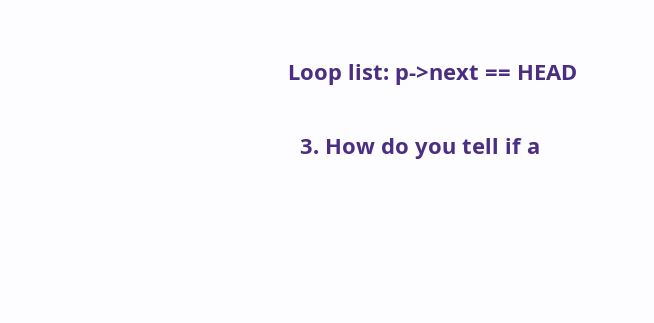Loop list: p->next == HEAD

  3. How do you tell if a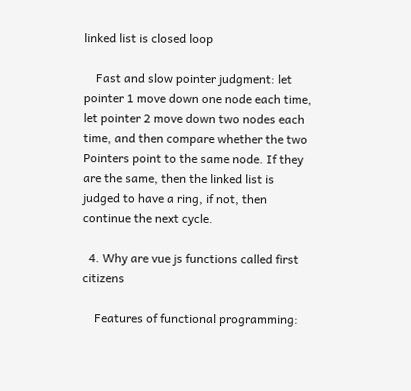linked list is closed loop

    Fast and slow pointer judgment: let pointer 1 move down one node each time, let pointer 2 move down two nodes each time, and then compare whether the two Pointers point to the same node. If they are the same, then the linked list is judged to have a ring, if not, then continue the next cycle.

  4. Why are vue js functions called first citizens

    Features of functional programming: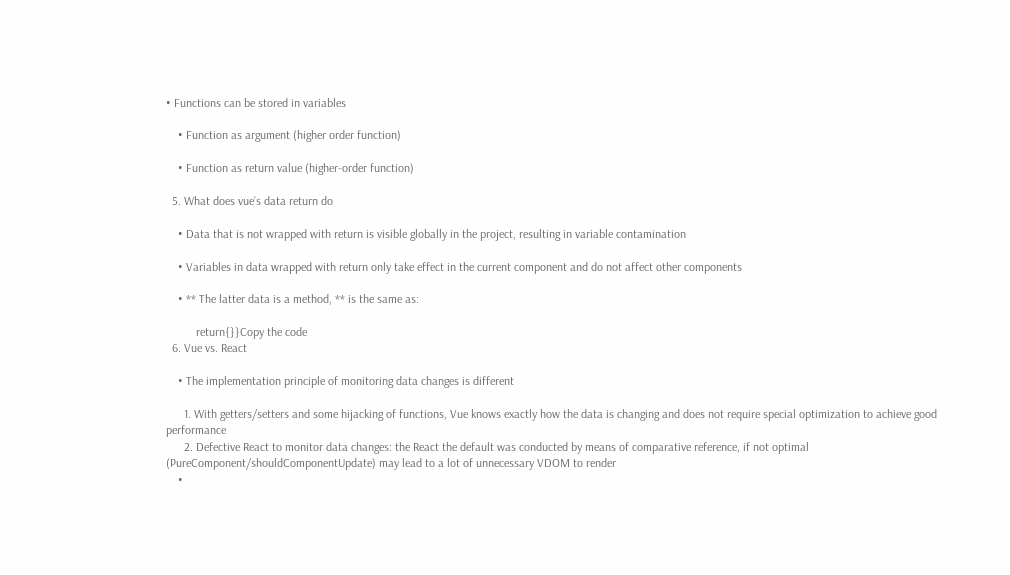• Functions can be stored in variables

    • Function as argument (higher order function)

    • Function as return value (higher-order function)

  5. What does vue’s data return do

    • Data that is not wrapped with return is visible globally in the project, resulting in variable contamination

    • Variables in data wrapped with return only take effect in the current component and do not affect other components

    • ** The latter data is a method, ** is the same as:

          return{}}Copy the code
  6. Vue vs. React

    • The implementation principle of monitoring data changes is different

      1. With getters/setters and some hijacking of functions, Vue knows exactly how the data is changing and does not require special optimization to achieve good performance
      2. Defective React to monitor data changes: the React the default was conducted by means of comparative reference, if not optimal (PureComponent/shouldComponentUpdate) may lead to a lot of unnecessary VDOM to render
    •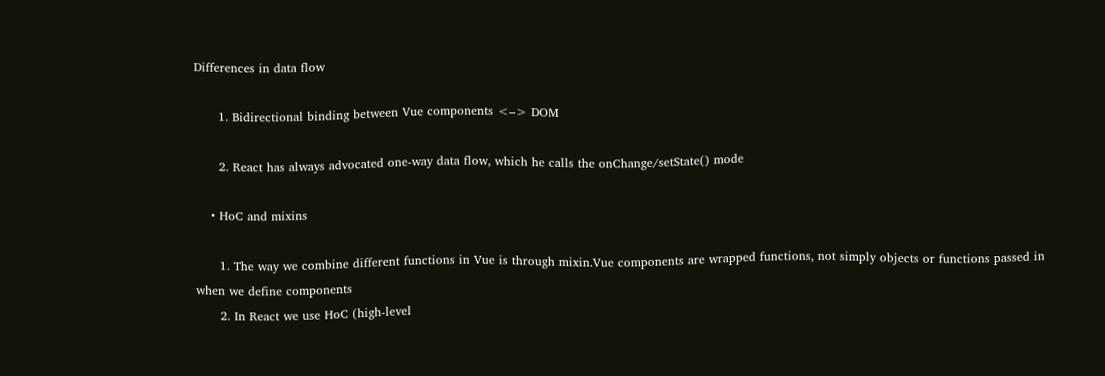Differences in data flow

      1. Bidirectional binding between Vue components <–> DOM

      2. React has always advocated one-way data flow, which he calls the onChange/setState() mode

    • HoC and mixins

      1. The way we combine different functions in Vue is through mixin.Vue components are wrapped functions, not simply objects or functions passed in when we define components
      2. In React we use HoC (high-level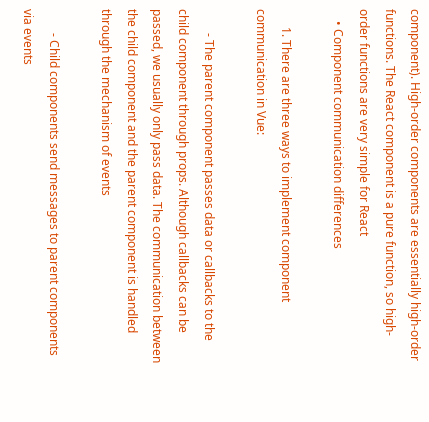component). High-order components are essentially high-order functions. The React component is a pure function, so high-order functions are very simple for React
    • Component communication differences

      1. There are three ways to implement component communication in Vue:

        - The parent component passes data or callbacks to the child component through props. Although callbacks can be passed, we usually only pass data. The communication between the child component and the parent component is handled through the mechanism of events

        - Child components send messages to parent components via events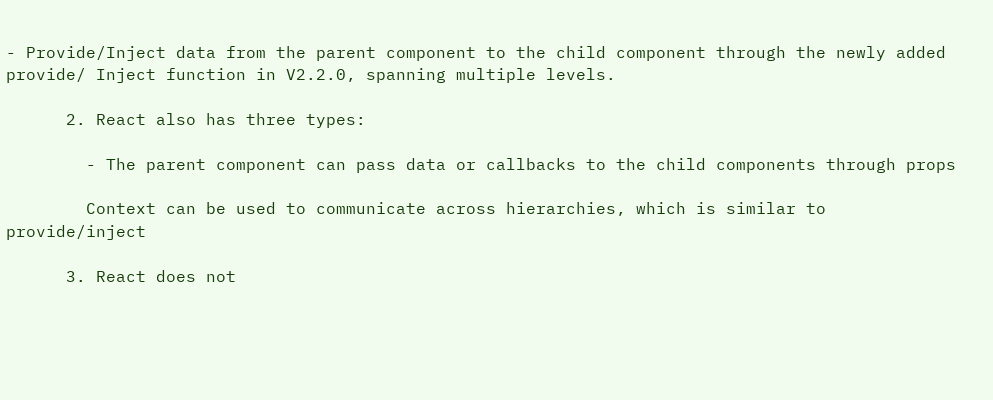- Provide/Inject data from the parent component to the child component through the newly added provide/ Inject function in V2.2.0, spanning multiple levels.

      2. React also has three types:

        - The parent component can pass data or callbacks to the child components through props

        Context can be used to communicate across hierarchies, which is similar to provide/inject

      3. React does not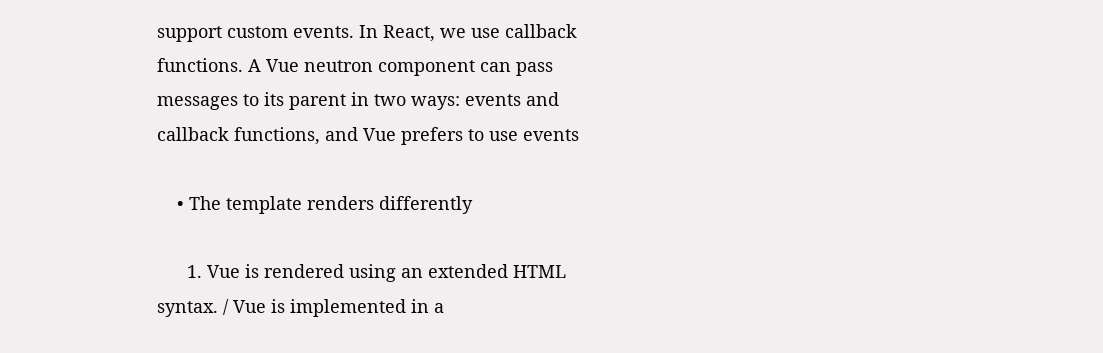support custom events. In React, we use callback functions. A Vue neutron component can pass messages to its parent in two ways: events and callback functions, and Vue prefers to use events

    • The template renders differently

      1. Vue is rendered using an extended HTML syntax. / Vue is implemented in a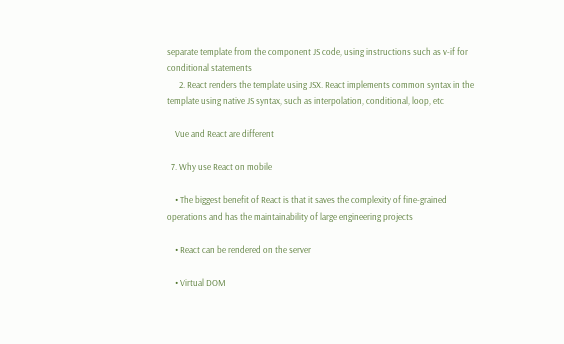separate template from the component JS code, using instructions such as v-if for conditional statements
      2. React renders the template using JSX. React implements common syntax in the template using native JS syntax, such as interpolation, conditional, loop, etc

    Vue and React are different

  7. Why use React on mobile

    • The biggest benefit of React is that it saves the complexity of fine-grained operations and has the maintainability of large engineering projects

    • React can be rendered on the server

    • Virtual DOM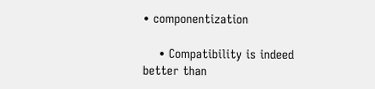• componentization

    • Compatibility is indeed better than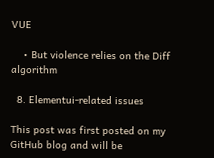VUE

    • But violence relies on the Diff algorithm

  8. Elementui-related issues

This post was first posted on my GitHub blog and will be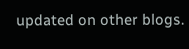updated on other blogs.